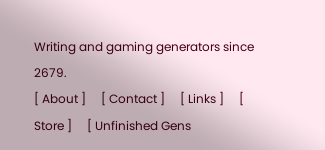Writing and gaming generators since 2679.
[ About ]     [ Contact ]     [ Links ]     [ Store ]     [ Unfinished Gens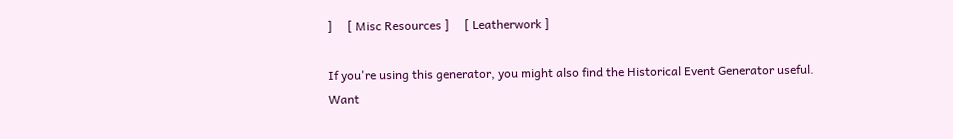]     [ Misc Resources ]     [ Leatherwork ]

If you're using this generator, you might also find the Historical Event Generator useful.
Want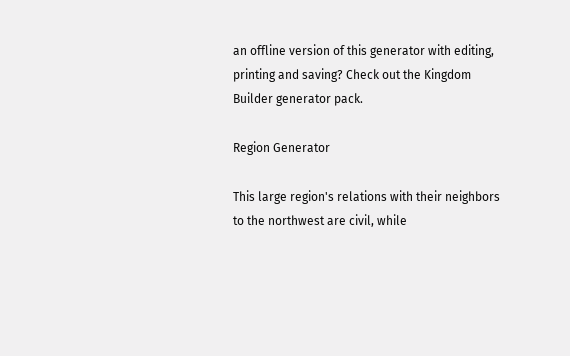an offline version of this generator with editing, printing and saving? Check out the Kingdom Builder generator pack.

Region Generator

This large region's relations with their neighbors to the northwest are civil, while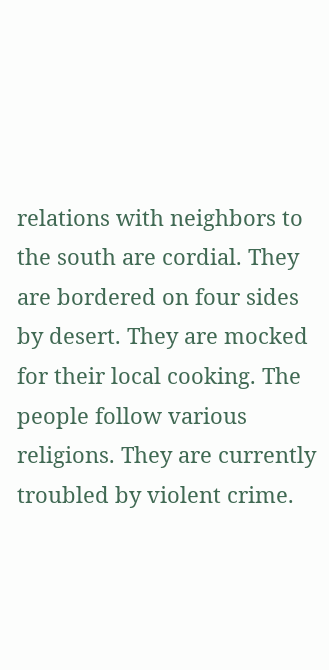relations with neighbors to the south are cordial. They are bordered on four sides by desert. They are mocked for their local cooking. The people follow various religions. They are currently troubled by violent crime.